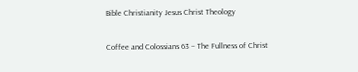Bible Christianity Jesus Christ Theology

Coffee and Colossians 63 – The Fullness of Christ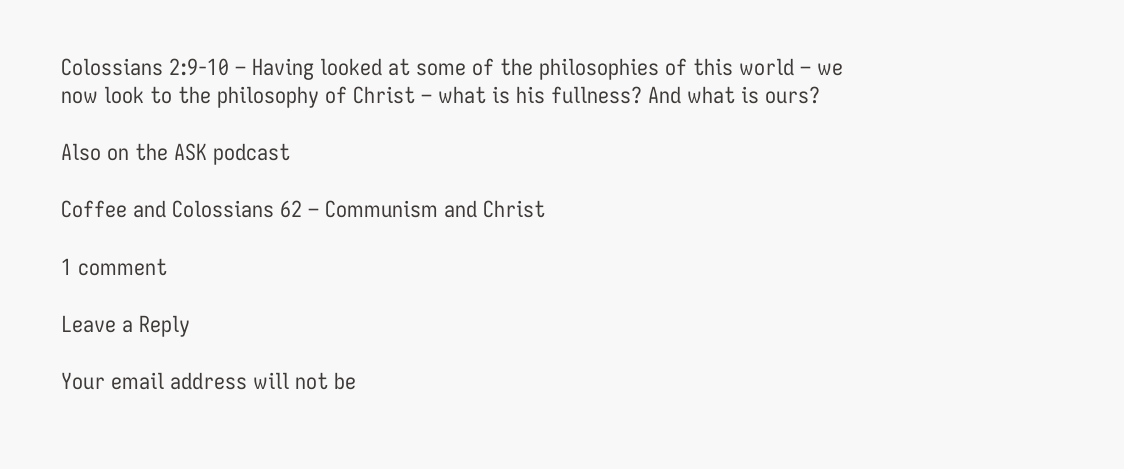Colossians 2:9-10 – Having looked at some of the philosophies of this world – we now look to the philosophy of Christ – what is his fullness? And what is ours?

Also on the ASK podcast

Coffee and Colossians 62 – Communism and Christ

1 comment

Leave a Reply

Your email address will not be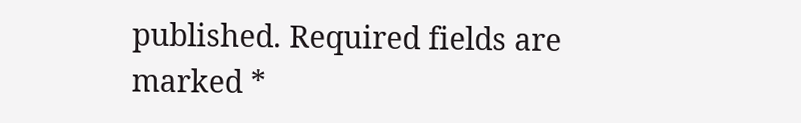published. Required fields are marked *